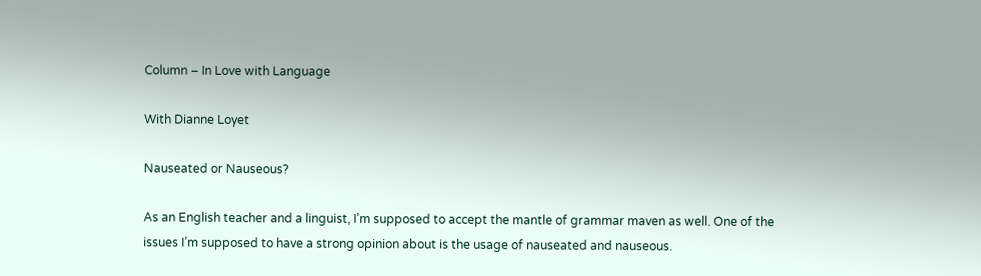Column – In Love with Language

With Dianne Loyet

Nauseated or Nauseous?

As an English teacher and a linguist, I’m supposed to accept the mantle of grammar maven as well. One of the issues I’m supposed to have a strong opinion about is the usage of nauseated and nauseous.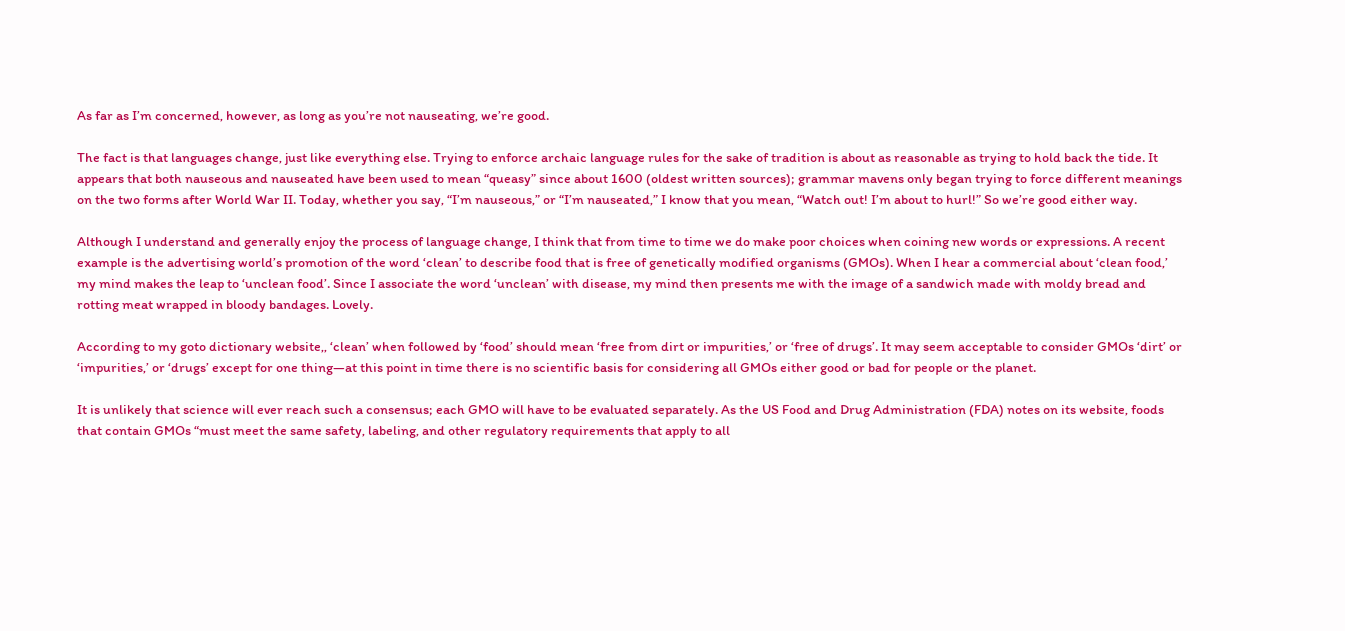As far as I’m concerned, however, as long as you’re not nauseating, we’re good.

The fact is that languages change, just like everything else. Trying to enforce archaic language rules for the sake of tradition is about as reasonable as trying to hold back the tide. It appears that both nauseous and nauseated have been used to mean “queasy” since about 1600 (oldest written sources); grammar mavens only began trying to force different meanings on the two forms after World War II. Today, whether you say, “I’m nauseous,” or “I’m nauseated,” I know that you mean, “Watch out! I’m about to hurl!” So we’re good either way.

Although I understand and generally enjoy the process of language change, I think that from time to time we do make poor choices when coining new words or expressions. A recent example is the advertising world’s promotion of the word ‘clean’ to describe food that is free of genetically modified organisms (GMOs). When I hear a commercial about ‘clean food,’ my mind makes the leap to ‘unclean food’. Since I associate the word ‘unclean’ with disease, my mind then presents me with the image of a sandwich made with moldy bread and rotting meat wrapped in bloody bandages. Lovely.

According to my goto dictionary website,, ‘clean’ when followed by ‘food’ should mean ‘free from dirt or impurities,’ or ‘free of drugs’. It may seem acceptable to consider GMOs ‘dirt’ or ‘impurities,’ or ‘drugs’ except for one thing—at this point in time there is no scientific basis for considering all GMOs either good or bad for people or the planet.

It is unlikely that science will ever reach such a consensus; each GMO will have to be evaluated separately. As the US Food and Drug Administration (FDA) notes on its website, foods that contain GMOs “must meet the same safety, labeling, and other regulatory requirements that apply to all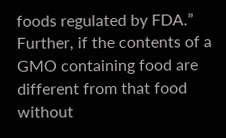foods regulated by FDA.” Further, if the contents of a GMO containing food are different from that food without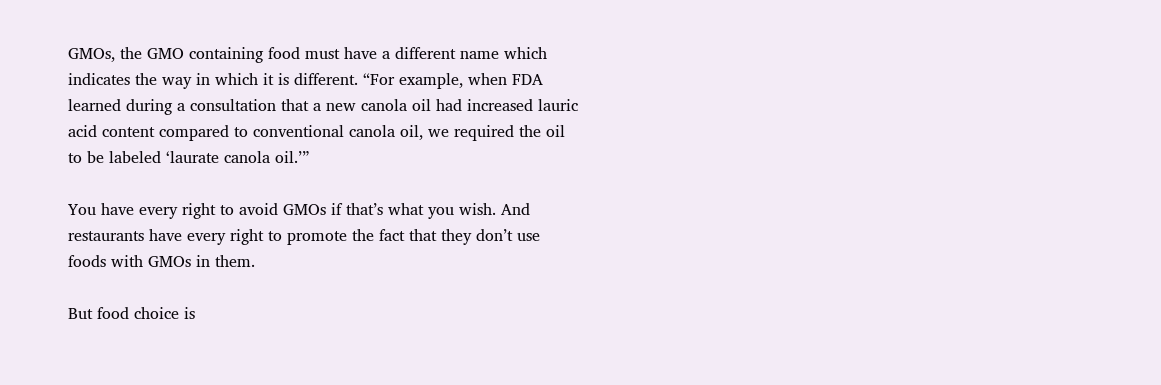GMOs, the GMO containing food must have a different name which indicates the way in which it is different. “For example, when FDA learned during a consultation that a new canola oil had increased lauric acid content compared to conventional canola oil, we required the oil to be labeled ‘laurate canola oil.’”

You have every right to avoid GMOs if that’s what you wish. And restaurants have every right to promote the fact that they don’t use foods with GMOs in them.

But food choice is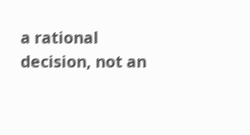a rational decision, not an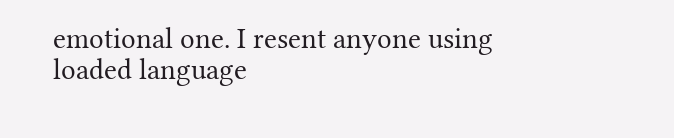emotional one. I resent anyone using loaded language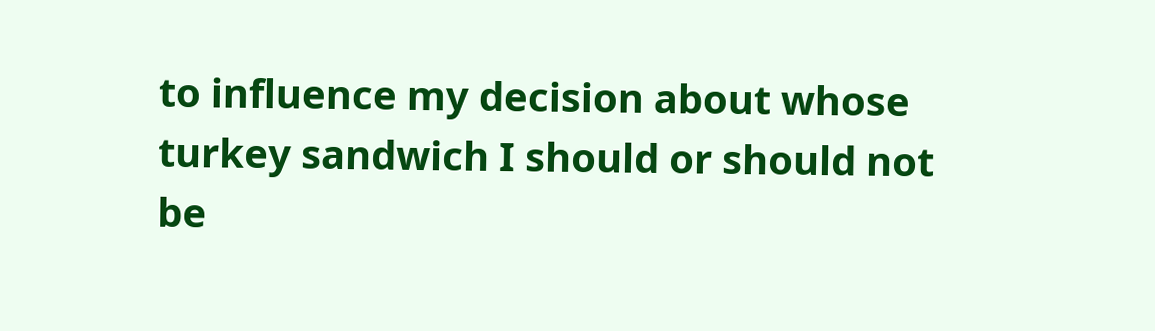to influence my decision about whose turkey sandwich I should or should not be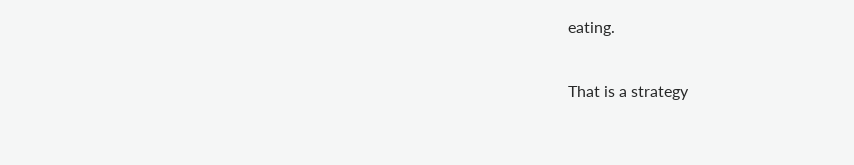eating.

That is a strategy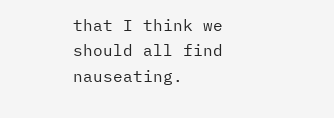that I think we should all find nauseating.